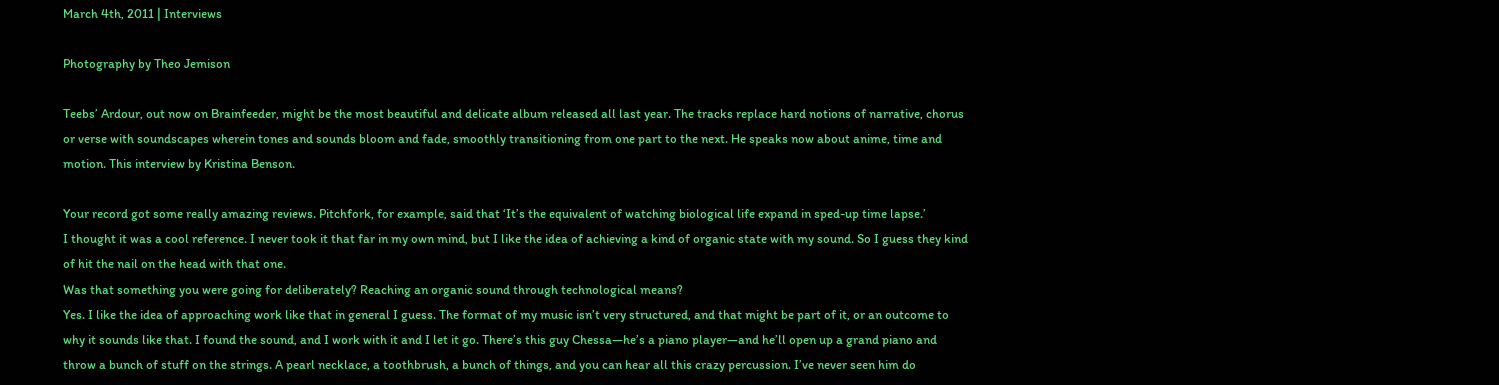March 4th, 2011 | Interviews

Photography by Theo Jemison

Teebs’ Ardour, out now on Brainfeeder, might be the most beautiful and delicate album released all last year. The tracks replace hard notions of narrative, chorus or verse with soundscapes wherein tones and sounds bloom and fade, smoothly transitioning from one part to the next. He speaks now about anime, time and motion. This interview by Kristina Benson.

Your record got some really amazing reviews. Pitchfork, for example, said that ‘It’s the equivalent of watching biological life expand in sped-up time lapse.’
I thought it was a cool reference. I never took it that far in my own mind, but I like the idea of achieving a kind of organic state with my sound. So I guess they kind of hit the nail on the head with that one.
Was that something you were going for deliberately? Reaching an organic sound through technological means?
Yes. I like the idea of approaching work like that in general I guess. The format of my music isn’t very structured, and that might be part of it, or an outcome to why it sounds like that. I found the sound, and I work with it and I let it go. There’s this guy Chessa—he’s a piano player—and he’ll open up a grand piano and throw a bunch of stuff on the strings. A pearl necklace, a toothbrush, a bunch of things, and you can hear all this crazy percussion. I’ve never seen him do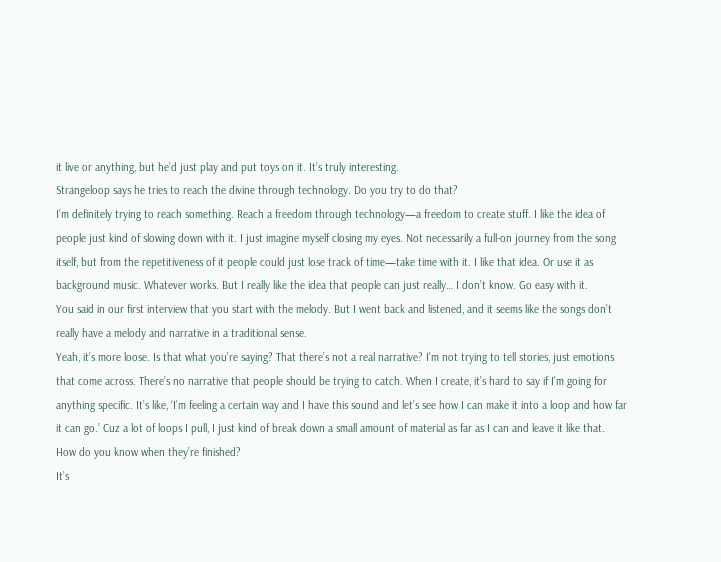it live or anything, but he’d just play and put toys on it. It’s truly interesting.
Strangeloop says he tries to reach the divine through technology. Do you try to do that?
I’m definitely trying to reach something. Reach a freedom through technology—a freedom to create stuff. I like the idea of people just kind of slowing down with it. I just imagine myself closing my eyes. Not necessarily a full-on journey from the song itself, but from the repetitiveness of it people could just lose track of time—take time with it. I like that idea. Or use it as background music. Whatever works. But I really like the idea that people can just really… I don’t know. Go easy with it.
You said in our first interview that you start with the melody. But I went back and listened, and it seems like the songs don’t really have a melody and narrative in a traditional sense.
Yeah, it’s more loose. Is that what you’re saying? That there’s not a real narrative? I’m not trying to tell stories, just emotions that come across. There’s no narrative that people should be trying to catch. When I create, it’s hard to say if I’m going for anything specific. It’s like, ‘I’m feeling a certain way and I have this sound and let’s see how I can make it into a loop and how far it can go.’ Cuz a lot of loops I pull, I just kind of break down a small amount of material as far as I can and leave it like that.
How do you know when they’re finished?
It’s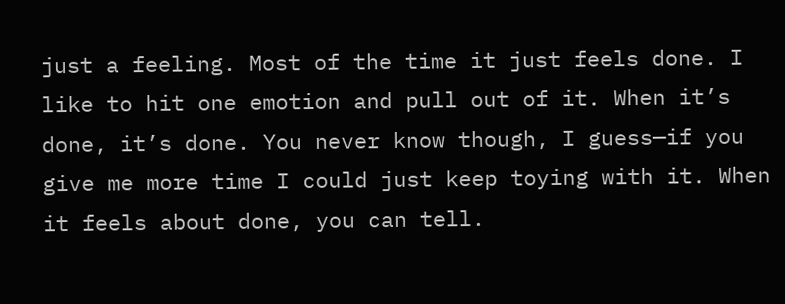just a feeling. Most of the time it just feels done. I like to hit one emotion and pull out of it. When it’s done, it’s done. You never know though, I guess—if you give me more time I could just keep toying with it. When it feels about done, you can tell.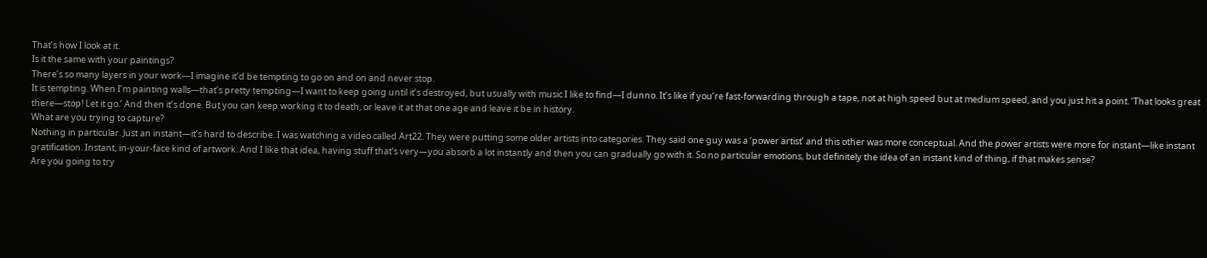That’s how I look at it.
Is it the same with your paintings?
There’s so many layers in your work—I imagine it’d be tempting to go on and on and never stop.
It is tempting. When I’m painting walls—that’s pretty tempting—I want to keep going until it’s destroyed, but usually with music I like to find—I dunno. It’s like if you’re fast-forwarding through a tape, not at high speed but at medium speed, and you just hit a point. ‘That looks great there—stop! Let it go.’ And then it’s done. But you can keep working it to death, or leave it at that one age and leave it be in history.
What are you trying to capture?
Nothing in particular. Just an instant—it’s hard to describe. I was watching a video called Art22. They were putting some older artists into categories. They said one guy was a ‘power artist’ and this other was more conceptual. And the power artists were more for instant—like instant gratification. Instant, in-your-face kind of artwork. And I like that idea, having stuff that’s very—you absorb a lot instantly and then you can gradually go with it. So no particular emotions, but definitely the idea of an instant kind of thing, if that makes sense?
Are you going to try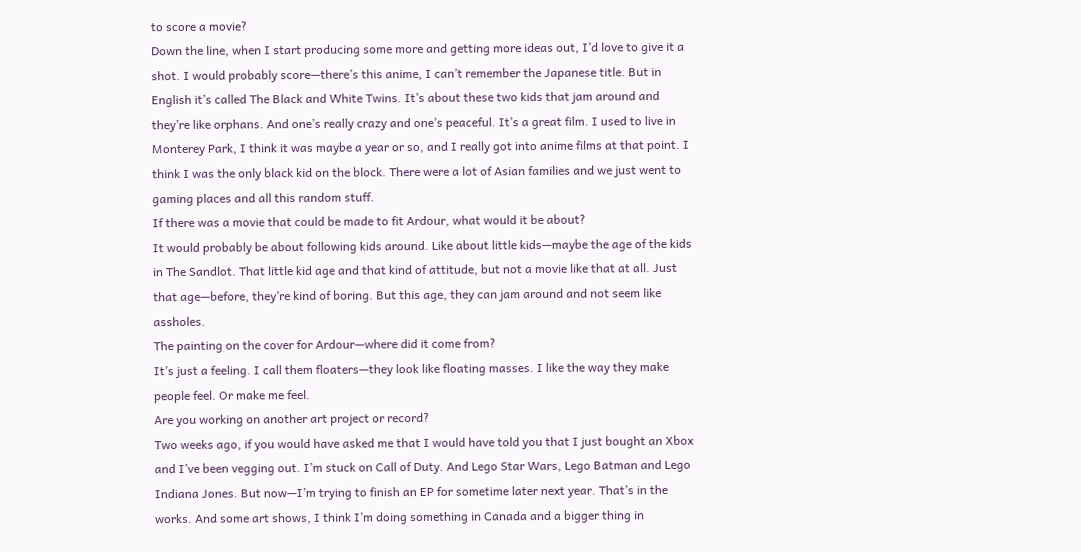to score a movie?
Down the line, when I start producing some more and getting more ideas out, I’d love to give it a shot. I would probably score—there’s this anime, I can’t remember the Japanese title. But in English it’s called The Black and White Twins. It’s about these two kids that jam around and they’re like orphans. And one’s really crazy and one’s peaceful. It’s a great film. I used to live in Monterey Park, I think it was maybe a year or so, and I really got into anime films at that point. I think I was the only black kid on the block. There were a lot of Asian families and we just went to gaming places and all this random stuff.
If there was a movie that could be made to fit Ardour, what would it be about?
It would probably be about following kids around. Like about little kids—maybe the age of the kids in The Sandlot. That little kid age and that kind of attitude, but not a movie like that at all. Just that age—before, they’re kind of boring. But this age, they can jam around and not seem like assholes.
The painting on the cover for Ardour—where did it come from?
It’s just a feeling. I call them floaters—they look like floating masses. I like the way they make people feel. Or make me feel.
Are you working on another art project or record?
Two weeks ago, if you would have asked me that I would have told you that I just bought an Xbox and I’ve been vegging out. I’m stuck on Call of Duty. And Lego Star Wars, Lego Batman and Lego Indiana Jones. But now—I’m trying to finish an EP for sometime later next year. That’s in the works. And some art shows, I think I’m doing something in Canada and a bigger thing in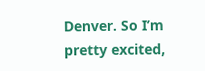Denver. So I’m pretty excited,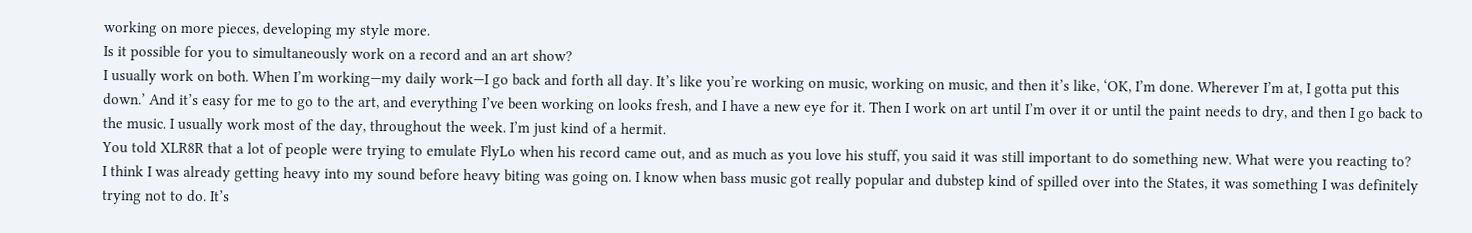working on more pieces, developing my style more.
Is it possible for you to simultaneously work on a record and an art show?
I usually work on both. When I’m working—my daily work—I go back and forth all day. It’s like you’re working on music, working on music, and then it’s like, ‘OK, I’m done. Wherever I’m at, I gotta put this down.’ And it’s easy for me to go to the art, and everything I’ve been working on looks fresh, and I have a new eye for it. Then I work on art until I’m over it or until the paint needs to dry, and then I go back to the music. I usually work most of the day, throughout the week. I’m just kind of a hermit.
You told XLR8R that a lot of people were trying to emulate FlyLo when his record came out, and as much as you love his stuff, you said it was still important to do something new. What were you reacting to?
I think I was already getting heavy into my sound before heavy biting was going on. I know when bass music got really popular and dubstep kind of spilled over into the States, it was something I was definitely trying not to do. It’s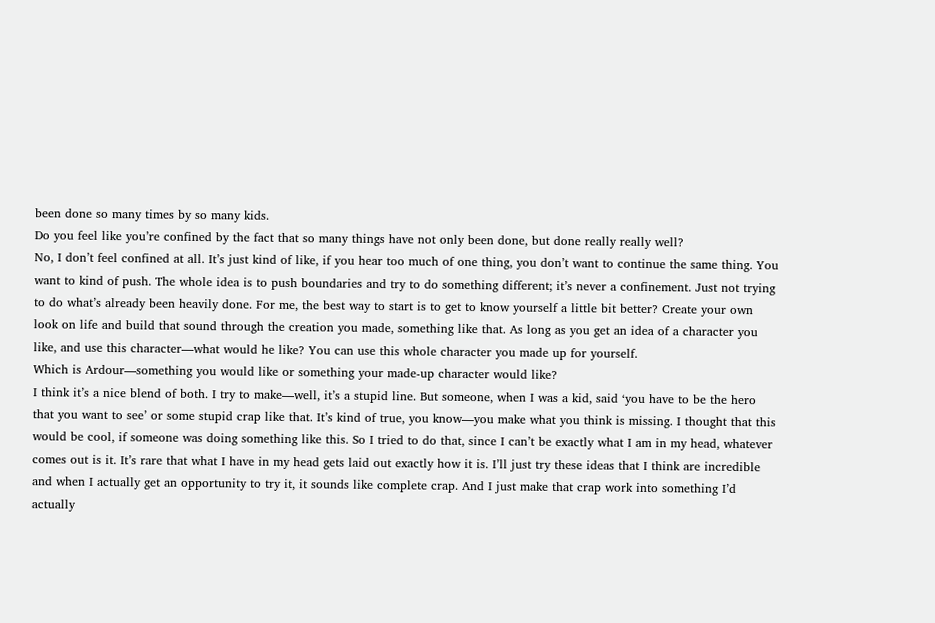been done so many times by so many kids.
Do you feel like you’re confined by the fact that so many things have not only been done, but done really really well?
No, I don’t feel confined at all. It’s just kind of like, if you hear too much of one thing, you don’t want to continue the same thing. You want to kind of push. The whole idea is to push boundaries and try to do something different; it’s never a confinement. Just not trying to do what’s already been heavily done. For me, the best way to start is to get to know yourself a little bit better? Create your own look on life and build that sound through the creation you made, something like that. As long as you get an idea of a character you like, and use this character—what would he like? You can use this whole character you made up for yourself.
Which is Ardour—something you would like or something your made-up character would like?
I think it’s a nice blend of both. I try to make—well, it’s a stupid line. But someone, when I was a kid, said ‘you have to be the hero that you want to see’ or some stupid crap like that. It’s kind of true, you know—you make what you think is missing. I thought that this would be cool, if someone was doing something like this. So I tried to do that, since I can’t be exactly what I am in my head, whatever comes out is it. It’s rare that what I have in my head gets laid out exactly how it is. I’ll just try these ideas that I think are incredible and when I actually get an opportunity to try it, it sounds like complete crap. And I just make that crap work into something I’d actually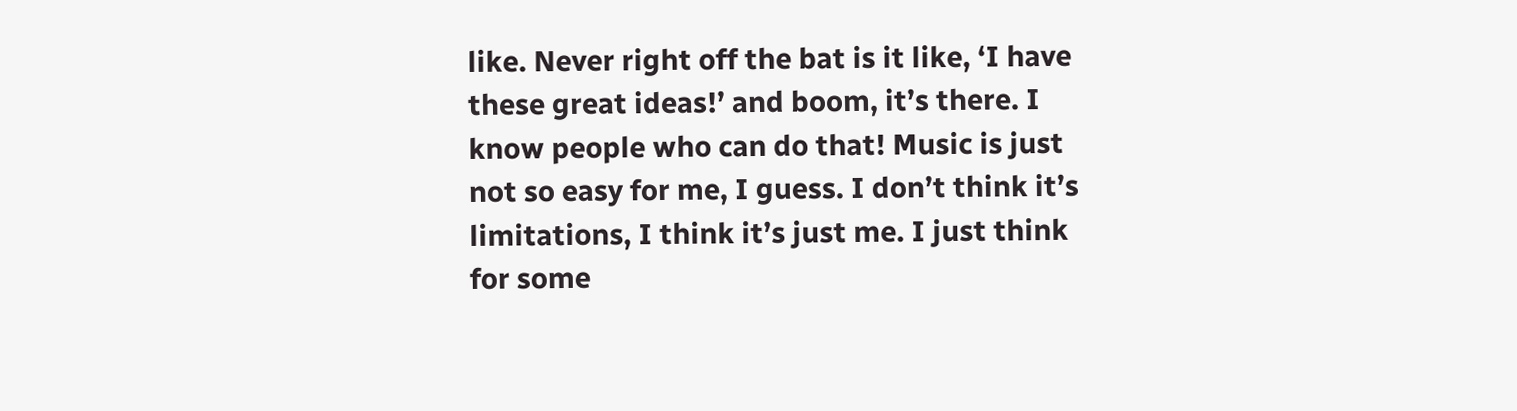like. Never right off the bat is it like, ‘I have these great ideas!’ and boom, it’s there. I know people who can do that! Music is just not so easy for me, I guess. I don’t think it’s limitations, I think it’s just me. I just think for some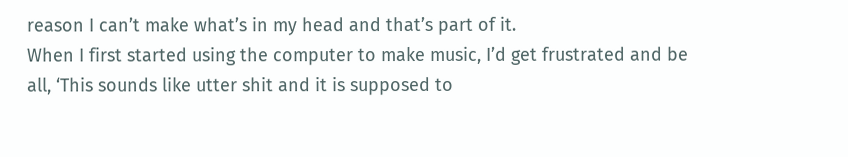reason I can’t make what’s in my head and that’s part of it.
When I first started using the computer to make music, I’d get frustrated and be all, ‘This sounds like utter shit and it is supposed to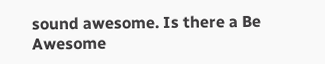sound awesome. Is there a Be Awesome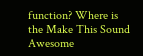function? Where is the Make This Sound Awesome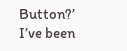Button?’
I’ve been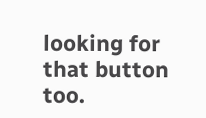looking for that button too.